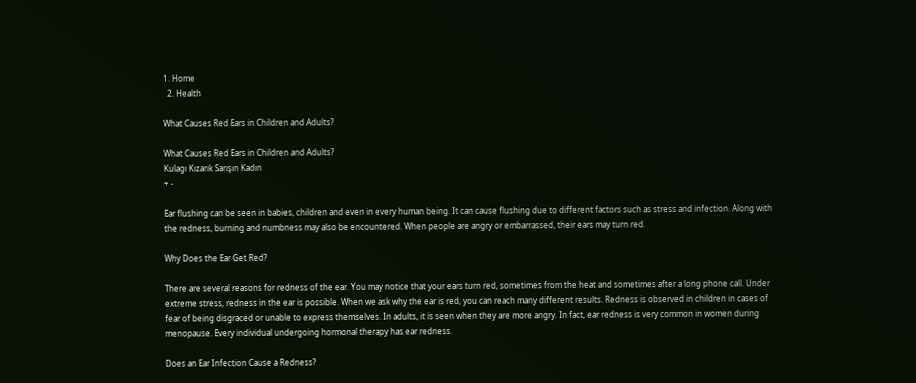1. Home
  2. Health

What Causes Red Ears in Children and Adults?

What Causes Red Ears in Children and Adults?
Kulagı Kızarık Sarışın Kadın
+ -

Ear flushing can be seen in babies, children and even in every human being. It can cause flushing due to different factors such as stress and infection. Along with the redness, burning and numbness may also be encountered. When people are angry or embarrassed, their ears may turn red.

Why Does the Ear Get Red?

There are several reasons for redness of the ear. You may notice that your ears turn red, sometimes from the heat and sometimes after a long phone call. Under extreme stress, redness in the ear is possible. When we ask why the ear is red, you can reach many different results. Redness is observed in children in cases of fear of being disgraced or unable to express themselves. In adults, it is seen when they are more angry. In fact, ear redness is very common in women during menopause. Every individual undergoing hormonal therapy has ear redness.

Does an Ear Infection Cause a Redness?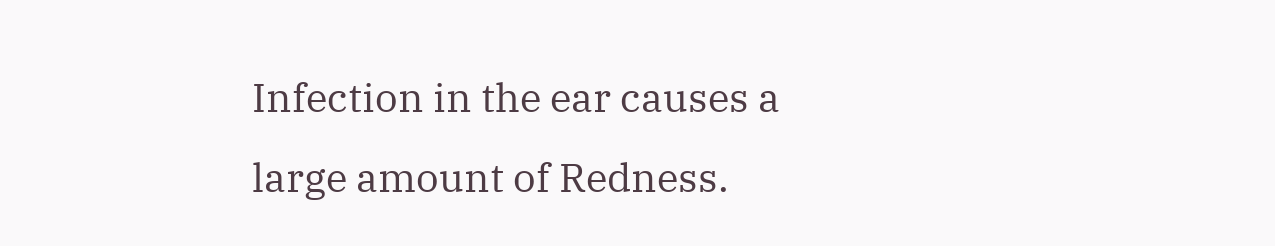Infection in the ear causes a large amount of Redness.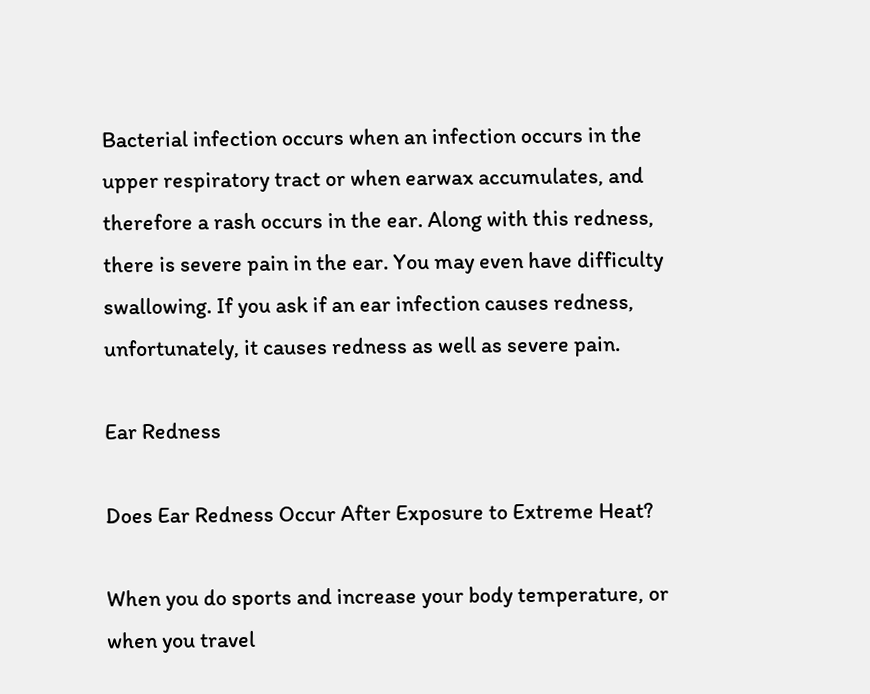Bacterial infection occurs when an infection occurs in the upper respiratory tract or when earwax accumulates, and therefore a rash occurs in the ear. Along with this redness, there is severe pain in the ear. You may even have difficulty swallowing. If you ask if an ear infection causes redness, unfortunately, it causes redness as well as severe pain.

Ear Redness

Does Ear Redness Occur After Exposure to Extreme Heat?

When you do sports and increase your body temperature, or when you travel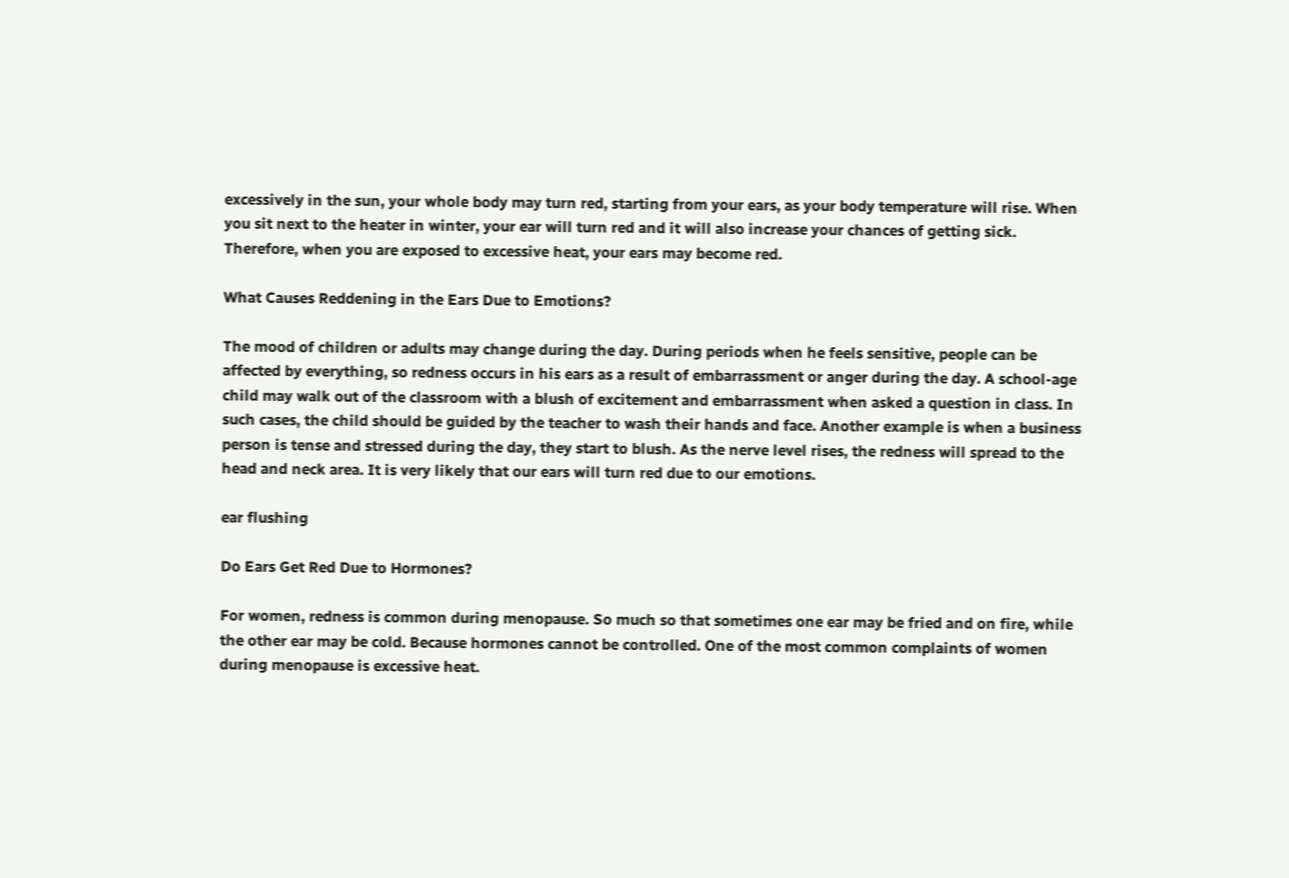excessively in the sun, your whole body may turn red, starting from your ears, as your body temperature will rise. When you sit next to the heater in winter, your ear will turn red and it will also increase your chances of getting sick. Therefore, when you are exposed to excessive heat, your ears may become red.

What Causes Reddening in the Ears Due to Emotions?

The mood of children or adults may change during the day. During periods when he feels sensitive, people can be affected by everything, so redness occurs in his ears as a result of embarrassment or anger during the day. A school-age child may walk out of the classroom with a blush of excitement and embarrassment when asked a question in class. In such cases, the child should be guided by the teacher to wash their hands and face. Another example is when a business person is tense and stressed during the day, they start to blush. As the nerve level rises, the redness will spread to the head and neck area. It is very likely that our ears will turn red due to our emotions.

ear flushing

Do Ears Get Red Due to Hormones?

For women, redness is common during menopause. So much so that sometimes one ear may be fried and on fire, while the other ear may be cold. Because hormones cannot be controlled. One of the most common complaints of women during menopause is excessive heat.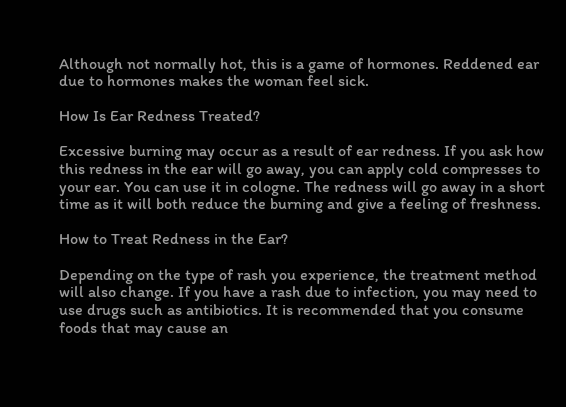Although not normally hot, this is a game of hormones. Reddened ear due to hormones makes the woman feel sick.

How Is Ear Redness Treated?

Excessive burning may occur as a result of ear redness. If you ask how this redness in the ear will go away, you can apply cold compresses to your ear. You can use it in cologne. The redness will go away in a short time as it will both reduce the burning and give a feeling of freshness.

How to Treat Redness in the Ear?

Depending on the type of rash you experience, the treatment method will also change. If you have a rash due to infection, you may need to use drugs such as antibiotics. It is recommended that you consume foods that may cause an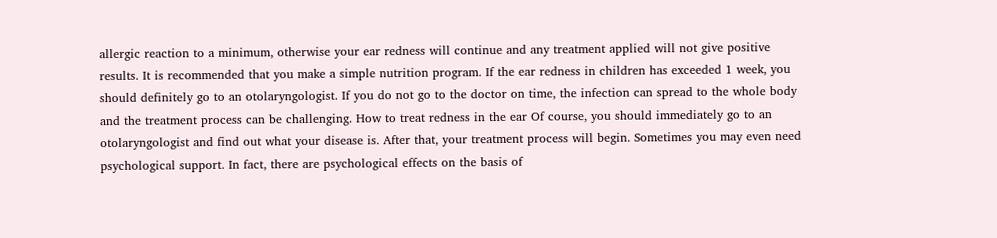allergic reaction to a minimum, otherwise your ear redness will continue and any treatment applied will not give positive results. It is recommended that you make a simple nutrition program. If the ear redness in children has exceeded 1 week, you should definitely go to an otolaryngologist. If you do not go to the doctor on time, the infection can spread to the whole body and the treatment process can be challenging. How to treat redness in the ear Of course, you should immediately go to an otolaryngologist and find out what your disease is. After that, your treatment process will begin. Sometimes you may even need psychological support. In fact, there are psychological effects on the basis of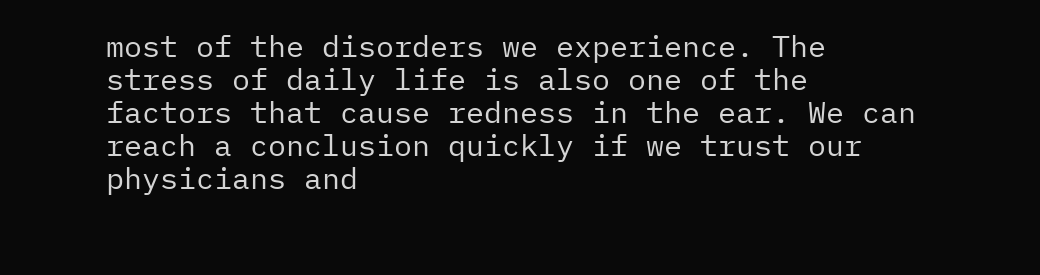most of the disorders we experience. The stress of daily life is also one of the factors that cause redness in the ear. We can reach a conclusion quickly if we trust our physicians and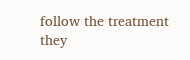follow the treatment they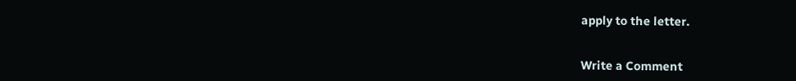apply to the letter.


Write a Comment